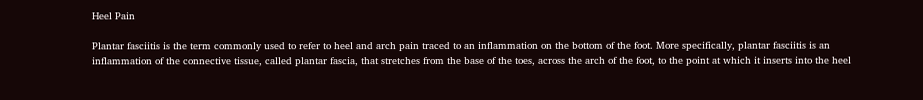Heel Pain

Plantar fasciitis is the term commonly used to refer to heel and arch pain traced to an inflammation on the bottom of the foot. More specifically, plantar fasciitis is an inflammation of the connective tissue, called plantar fascia, that stretches from the base of the toes, across the arch of the foot, to the point at which it inserts into the heel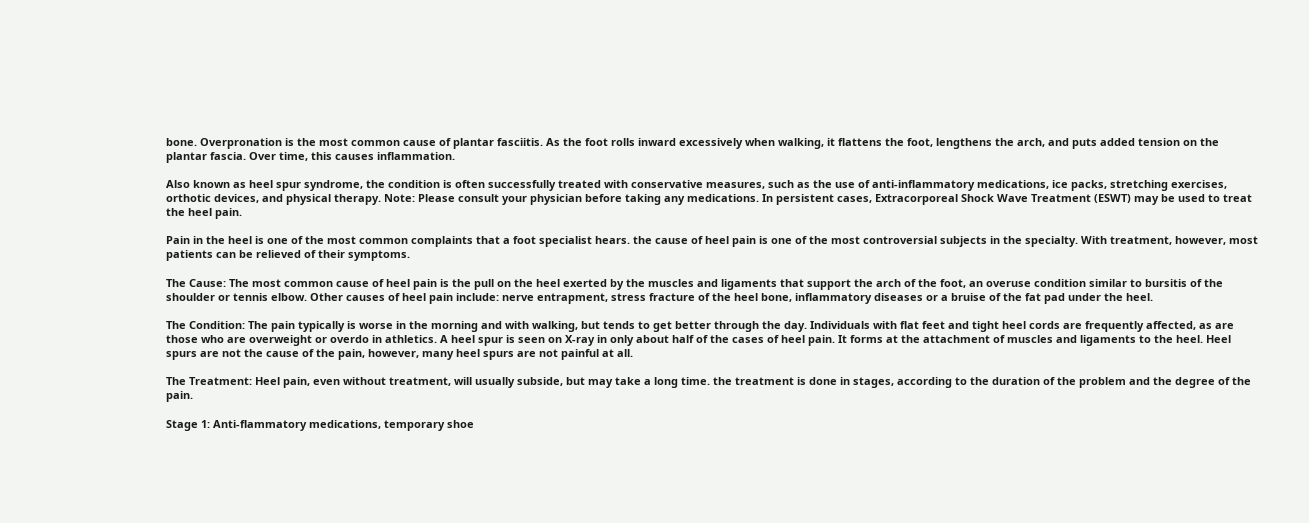bone. Overpronation is the most common cause of plantar fasciitis. As the foot rolls inward excessively when walking, it flattens the foot, lengthens the arch, and puts added tension on the plantar fascia. Over time, this causes inflammation.

Also known as heel spur syndrome, the condition is often successfully treated with conservative measures, such as the use of anti-inflammatory medications, ice packs, stretching exercises, orthotic devices, and physical therapy. Note: Please consult your physician before taking any medications. In persistent cases, Extracorporeal Shock Wave Treatment (ESWT) may be used to treat the heel pain.

Pain in the heel is one of the most common complaints that a foot specialist hears. the cause of heel pain is one of the most controversial subjects in the specialty. With treatment, however, most patients can be relieved of their symptoms.

The Cause: The most common cause of heel pain is the pull on the heel exerted by the muscles and ligaments that support the arch of the foot, an overuse condition similar to bursitis of the shoulder or tennis elbow. Other causes of heel pain include: nerve entrapment, stress fracture of the heel bone, inflammatory diseases or a bruise of the fat pad under the heel.

The Condition: The pain typically is worse in the morning and with walking, but tends to get better through the day. Individuals with flat feet and tight heel cords are frequently affected, as are those who are overweight or overdo in athletics. A heel spur is seen on X-ray in only about half of the cases of heel pain. It forms at the attachment of muscles and ligaments to the heel. Heel spurs are not the cause of the pain, however, many heel spurs are not painful at all.

The Treatment: Heel pain, even without treatment, will usually subside, but may take a long time. the treatment is done in stages, according to the duration of the problem and the degree of the pain.

Stage 1: Anti-flammatory medications, temporary shoe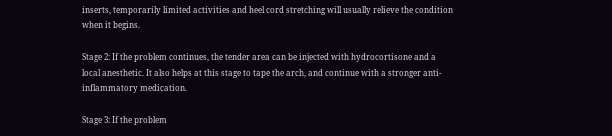inserts, temporarily limited activities and heel cord stretching will usually relieve the condition when it begins.

Stage 2: If the problem continues, the tender area can be injected with hydrocortisone and a local anesthetic. It also helps at this stage to tape the arch, and continue with a stronger anti-inflammatory medication.

Stage 3: If the problem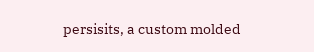persisits, a custom molded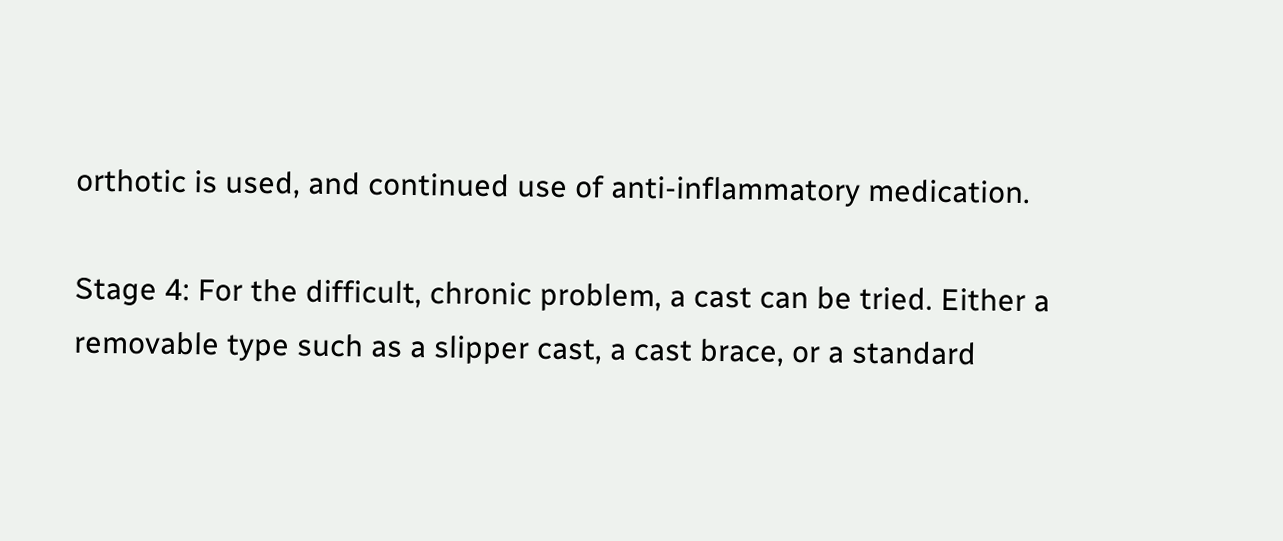orthotic is used, and continued use of anti-inflammatory medication.

Stage 4: For the difficult, chronic problem, a cast can be tried. Either a removable type such as a slipper cast, a cast brace, or a standard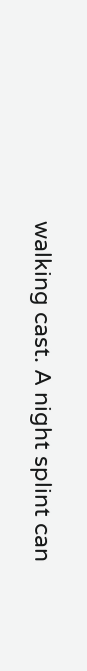walking cast. A night splint can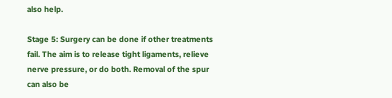also help.

Stage 5: Surgery can be done if other treatments fail. The aim is to release tight ligaments, relieve nerve pressure, or do both. Removal of the spur can also be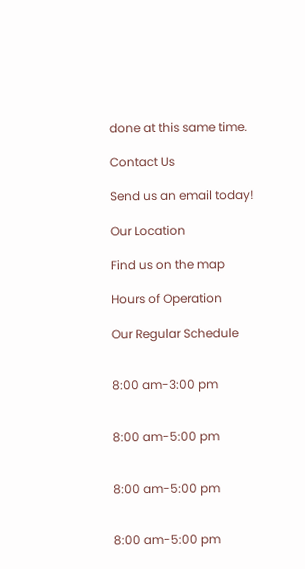done at this same time.

Contact Us

Send us an email today!

Our Location

Find us on the map

Hours of Operation

Our Regular Schedule


8:00 am-3:00 pm


8:00 am-5:00 pm


8:00 am-5:00 pm


8:00 am-5:00 pm